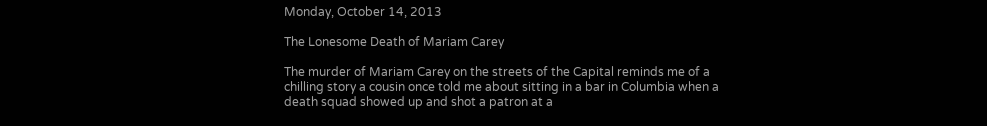Monday, October 14, 2013

The Lonesome Death of Mariam Carey

The murder of Mariam Carey on the streets of the Capital reminds me of a chilling story a cousin once told me about sitting in a bar in Columbia when a death squad showed up and shot a patron at a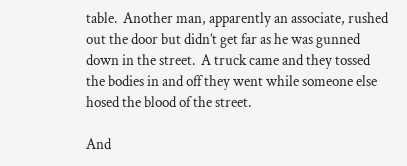table.  Another man, apparently an associate, rushed out the door but didn’t get far as he was gunned down in the street.  A truck came and they tossed the bodies in and off they went while someone else hosed the blood of the street.

And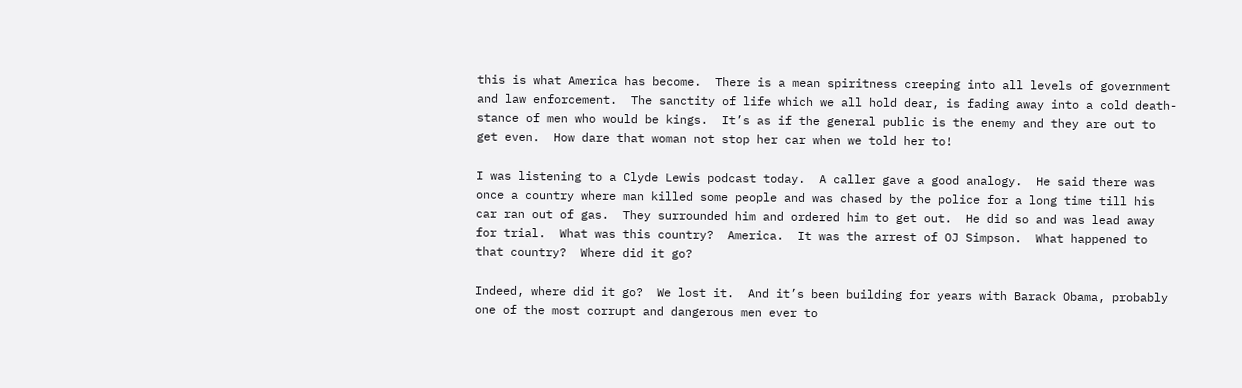this is what America has become.  There is a mean spiritness creeping into all levels of government and law enforcement.  The sanctity of life which we all hold dear, is fading away into a cold death-stance of men who would be kings.  It’s as if the general public is the enemy and they are out to get even.  How dare that woman not stop her car when we told her to!

I was listening to a Clyde Lewis podcast today.  A caller gave a good analogy.  He said there was once a country where man killed some people and was chased by the police for a long time till his car ran out of gas.  They surrounded him and ordered him to get out.  He did so and was lead away for trial.  What was this country?  America.  It was the arrest of OJ Simpson.  What happened to that country?  Where did it go?

Indeed, where did it go?  We lost it.  And it’s been building for years with Barack Obama, probably one of the most corrupt and dangerous men ever to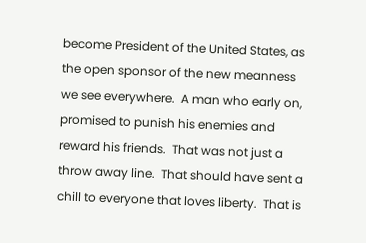become President of the United States, as the open sponsor of the new meanness we see everywhere.  A man who early on, promised to punish his enemies and reward his friends.  That was not just a throw away line.  That should have sent a chill to everyone that loves liberty.  That is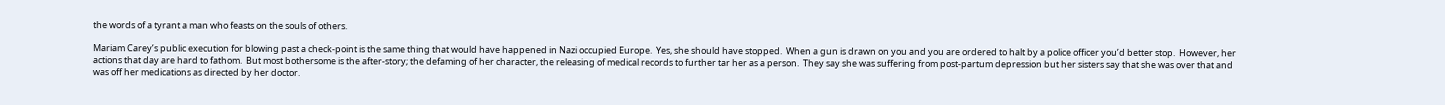the words of a tyrant a man who feasts on the souls of others.

Mariam Carey’s public execution for blowing past a check-point is the same thing that would have happened in Nazi occupied Europe.  Yes, she should have stopped.  When a gun is drawn on you and you are ordered to halt by a police officer you’d better stop.  However, her actions that day are hard to fathom.  But most bothersome is the after-story; the defaming of her character, the releasing of medical records to further tar her as a person.  They say she was suffering from post-partum depression but her sisters say that she was over that and was off her medications as directed by her doctor.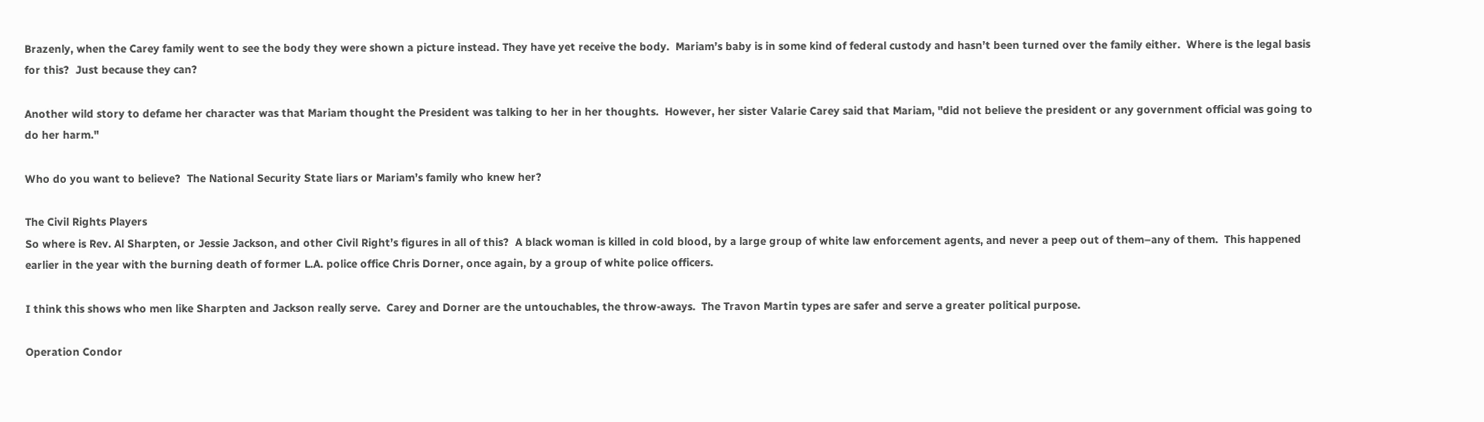Brazenly, when the Carey family went to see the body they were shown a picture instead. They have yet receive the body.  Mariam’s baby is in some kind of federal custody and hasn’t been turned over the family either.  Where is the legal basis for this?  Just because they can?

Another wild story to defame her character was that Mariam thought the President was talking to her in her thoughts.  However, her sister Valarie Carey said that Mariam, "did not believe the president or any government official was going to do her harm."

Who do you want to believe?  The National Security State liars or Mariam’s family who knew her?

The Civil Rights Players
So where is Rev. Al Sharpten, or Jessie Jackson, and other Civil Right’s figures in all of this?  A black woman is killed in cold blood, by a large group of white law enforcement agents, and never a peep out of them–any of them.  This happened earlier in the year with the burning death of former L.A. police office Chris Dorner, once again, by a group of white police officers.

I think this shows who men like Sharpten and Jackson really serve.  Carey and Dorner are the untouchables, the throw-aways.  The Travon Martin types are safer and serve a greater political purpose.

Operation Condor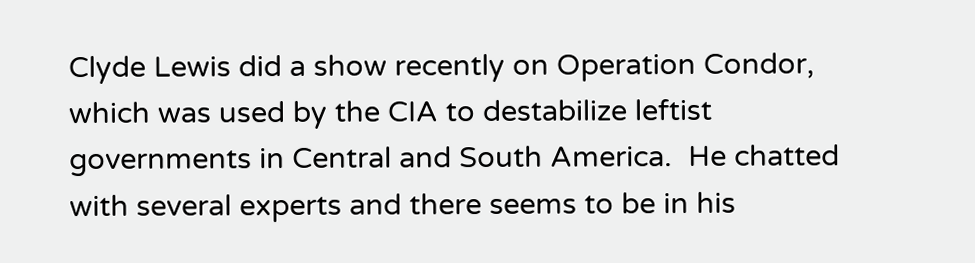Clyde Lewis did a show recently on Operation Condor, which was used by the CIA to destabilize leftist governments in Central and South America.  He chatted with several experts and there seems to be in his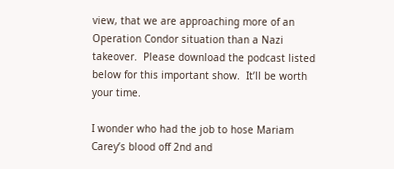view, that we are approaching more of an Operation Condor situation than a Nazi takeover.  Please download the podcast listed below for this important show.  It’ll be worth your time.

I wonder who had the job to hose Mariam Carey’s blood off 2nd and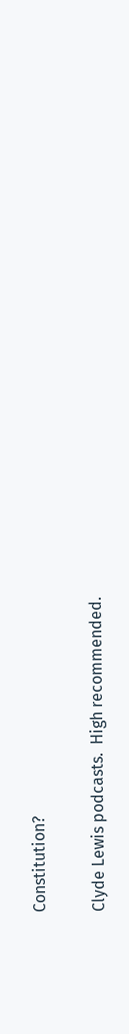Constitution?

Clyde Lewis podcasts.  High recommended.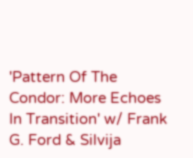'Pattern Of The Condor: More Echoes In Transition' w/ Frank G. Ford & Silvija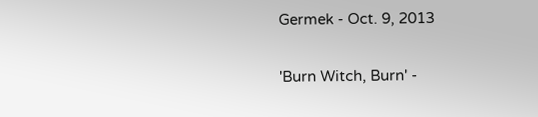Germek - Oct. 9, 2013

'Burn Witch, Burn' -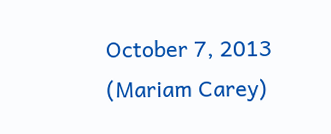October 7, 2013  (Mariam Carey)